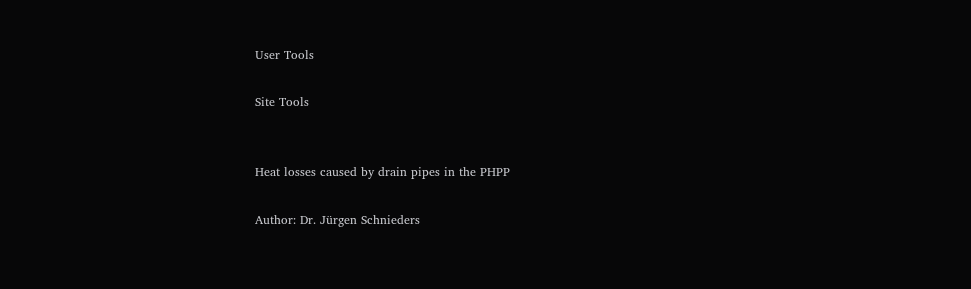User Tools

Site Tools


Heat losses caused by drain pipes in the PHPP

Author: Dr. Jürgen Schnieders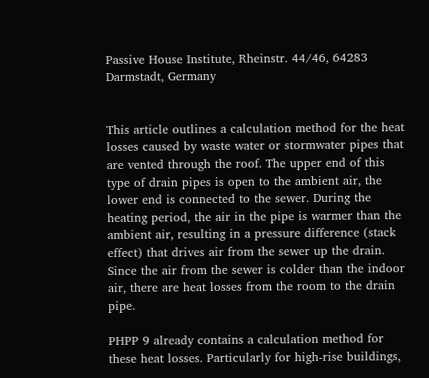Passive House Institute, Rheinstr. 44/46, 64283 Darmstadt, Germany


This article outlines a calculation method for the heat losses caused by waste water or stormwater pipes that are vented through the roof. The upper end of this type of drain pipes is open to the ambient air, the lower end is connected to the sewer. During the heating period, the air in the pipe is warmer than the ambient air, resulting in a pressure difference (stack effect) that drives air from the sewer up the drain. Since the air from the sewer is colder than the indoor air, there are heat losses from the room to the drain pipe.

PHPP 9 already contains a calculation method for these heat losses. Particularly for high-rise buildings,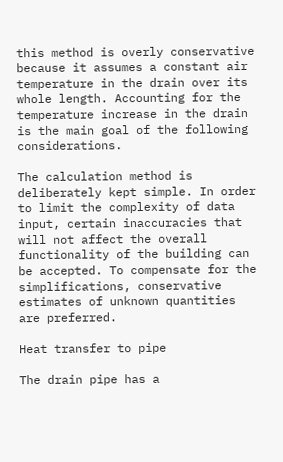this method is overly conservative because it assumes a constant air temperature in the drain over its whole length. Accounting for the temperature increase in the drain is the main goal of the following considerations.

The calculation method is deliberately kept simple. In order to limit the complexity of data input, certain inaccuracies that will not affect the overall functionality of the building can be accepted. To compensate for the simplifications, conservative estimates of unknown quantities are preferred.

Heat transfer to pipe

The drain pipe has a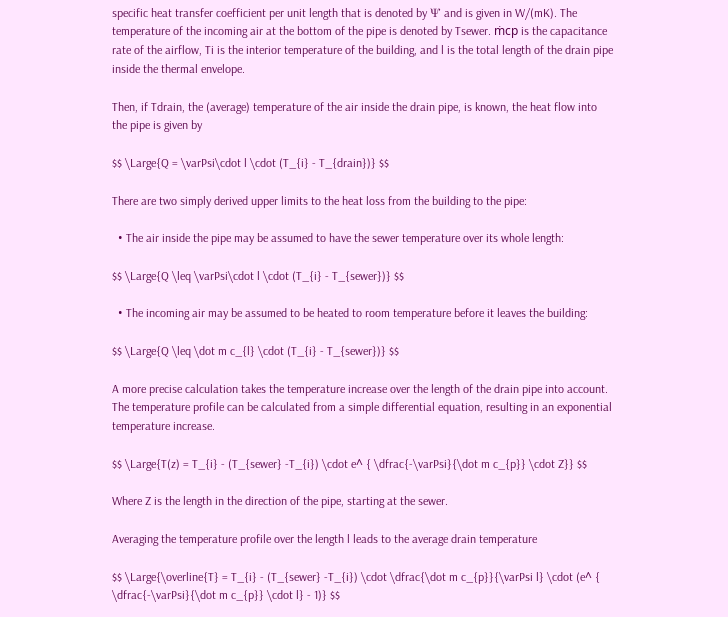specific heat transfer coefficient per unit length that is denoted by Ψ and is given in W/(mK). The temperature of the incoming air at the bottom of the pipe is denoted by Tsewer. ṁcp is the capacitance rate of the airflow, Ti is the interior temperature of the building, and l is the total length of the drain pipe inside the thermal envelope.

Then, if Tdrain, the (average) temperature of the air inside the drain pipe, is known, the heat flow into the pipe is given by

$$ \Large{Q = \varPsi\cdot l \cdot (T_{i} - T_{drain})} $$

There are two simply derived upper limits to the heat loss from the building to the pipe:

  • The air inside the pipe may be assumed to have the sewer temperature over its whole length:

$$ \Large{Q \leq \varPsi\cdot l \cdot (T_{i} - T_{sewer})} $$

  • The incoming air may be assumed to be heated to room temperature before it leaves the building:

$$ \Large{Q \leq \dot m c_{l} \cdot (T_{i} - T_{sewer})} $$

A more precise calculation takes the temperature increase over the length of the drain pipe into account. The temperature profile can be calculated from a simple differential equation, resulting in an exponential temperature increase.

$$ \Large{T(z) = T_{i} - (T_{sewer} -T_{i}) \cdot e^ { \dfrac{-\varPsi}{\dot m c_{p}} \cdot Z}} $$

Where Z is the length in the direction of the pipe, starting at the sewer.

Averaging the temperature profile over the length l leads to the average drain temperature

$$ \Large{\overline{T} = T_{i} - (T_{sewer} -T_{i}) \cdot \dfrac{\dot m c_{p}}{\varPsi l} \cdot (e^ { \dfrac{-\varPsi}{\dot m c_{p}} \cdot l} - 1)} $$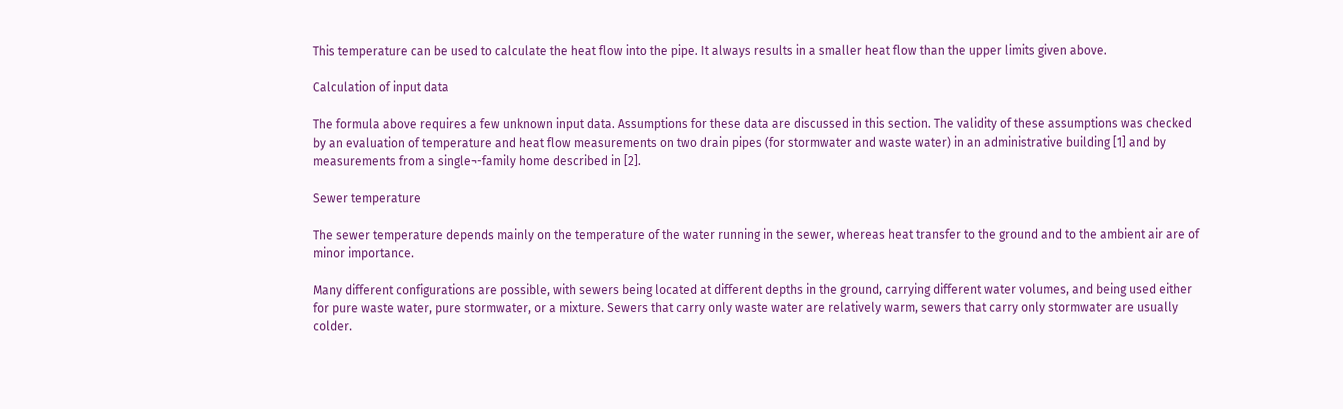This temperature can be used to calculate the heat flow into the pipe. It always results in a smaller heat flow than the upper limits given above.

Calculation of input data

The formula above requires a few unknown input data. Assumptions for these data are discussed in this section. The validity of these assumptions was checked by an evaluation of temperature and heat flow measurements on two drain pipes (for stormwater and waste water) in an administrative building [1] and by measurements from a single¬-family home described in [2].

Sewer temperature

The sewer temperature depends mainly on the temperature of the water running in the sewer, whereas heat transfer to the ground and to the ambient air are of minor importance.

Many different configurations are possible, with sewers being located at different depths in the ground, carrying different water volumes, and being used either for pure waste water, pure stormwater, or a mixture. Sewers that carry only waste water are relatively warm, sewers that carry only stormwater are usually colder.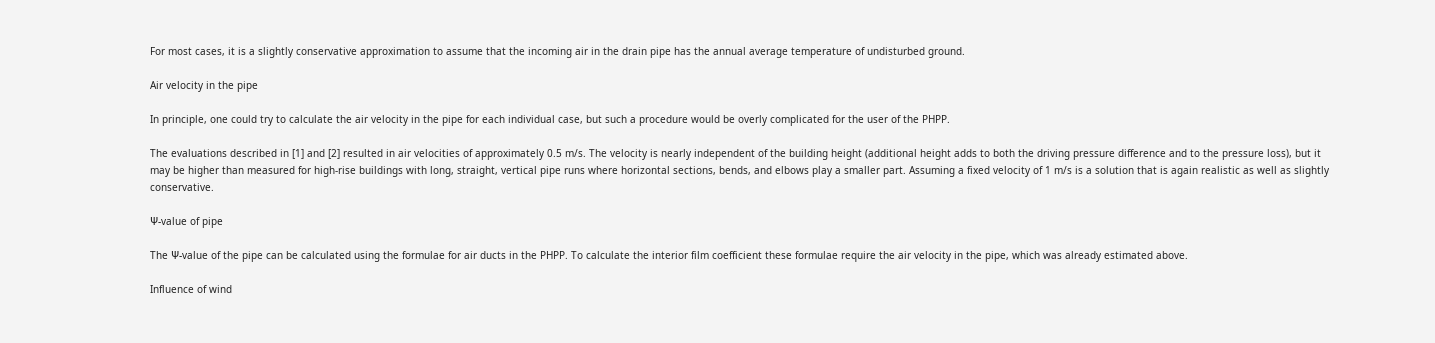For most cases, it is a slightly conservative approximation to assume that the incoming air in the drain pipe has the annual average temperature of undisturbed ground.

Air velocity in the pipe

In principle, one could try to calculate the air velocity in the pipe for each individual case, but such a procedure would be overly complicated for the user of the PHPP.

The evaluations described in [1] and [2] resulted in air velocities of approximately 0.5 m/s. The velocity is nearly independent of the building height (additional height adds to both the driving pressure difference and to the pressure loss), but it may be higher than measured for high-rise buildings with long, straight, vertical pipe runs where horizontal sections, bends, and elbows play a smaller part. Assuming a fixed velocity of 1 m/s is a solution that is again realistic as well as slightly conservative.

Ψ-value of pipe

The Ψ-value of the pipe can be calculated using the formulae for air ducts in the PHPP. To calculate the interior film coefficient these formulae require the air velocity in the pipe, which was already estimated above.

Influence of wind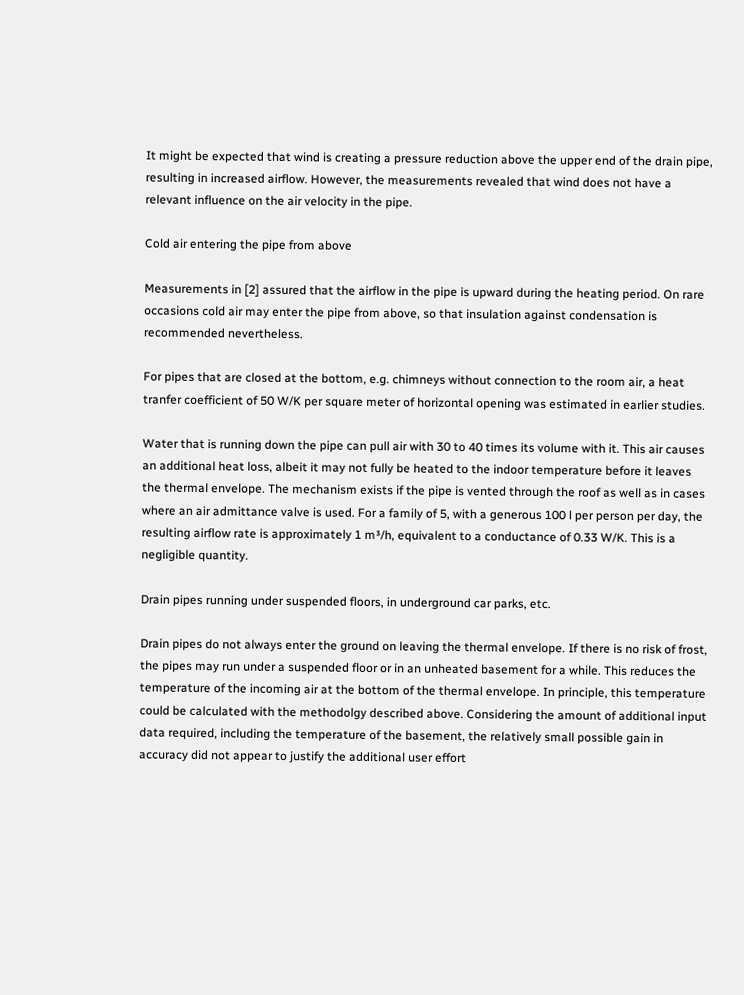It might be expected that wind is creating a pressure reduction above the upper end of the drain pipe, resulting in increased airflow. However, the measurements revealed that wind does not have a relevant influence on the air velocity in the pipe.

Cold air entering the pipe from above

Measurements in [2] assured that the airflow in the pipe is upward during the heating period. On rare occasions cold air may enter the pipe from above, so that insulation against condensation is recommended nevertheless.

For pipes that are closed at the bottom, e.g. chimneys without connection to the room air, a heat tranfer coefficient of 50 W/K per square meter of horizontal opening was estimated in earlier studies.

Water that is running down the pipe can pull air with 30 to 40 times its volume with it. This air causes an additional heat loss, albeit it may not fully be heated to the indoor temperature before it leaves the thermal envelope. The mechanism exists if the pipe is vented through the roof as well as in cases where an air admittance valve is used. For a family of 5, with a generous 100 l per person per day, the resulting airflow rate is approximately 1 m³/h, equivalent to a conductance of 0.33 W/K. This is a negligible quantity.

Drain pipes running under suspended floors, in underground car parks, etc.

Drain pipes do not always enter the ground on leaving the thermal envelope. If there is no risk of frost, the pipes may run under a suspended floor or in an unheated basement for a while. This reduces the temperature of the incoming air at the bottom of the thermal envelope. In principle, this temperature could be calculated with the methodolgy described above. Considering the amount of additional input data required, including the temperature of the basement, the relatively small possible gain in accuracy did not appear to justify the additional user effort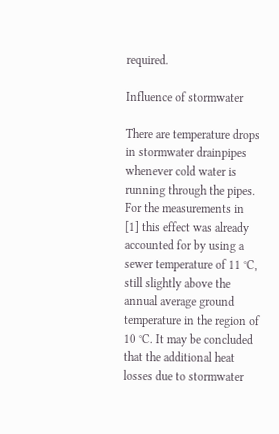required.

Influence of stormwater

There are temperature drops in stormwater drainpipes whenever cold water is running through the pipes. For the measurements in [1] this effect was already accounted for by using a sewer temperature of 11 °C, still slightly above the annual average ground temperature in the region of 10 °C. It may be concluded that the additional heat losses due to stormwater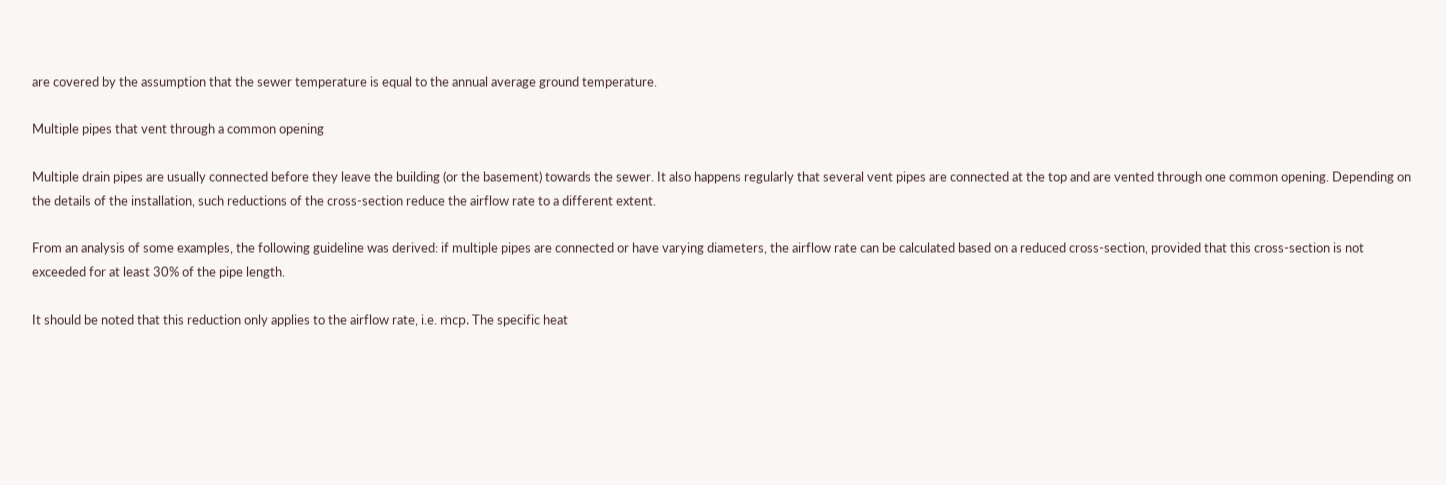are covered by the assumption that the sewer temperature is equal to the annual average ground temperature.

Multiple pipes that vent through a common opening

Multiple drain pipes are usually connected before they leave the building (or the basement) towards the sewer. It also happens regularly that several vent pipes are connected at the top and are vented through one common opening. Depending on the details of the installation, such reductions of the cross-section reduce the airflow rate to a different extent.

From an analysis of some examples, the following guideline was derived: if multiple pipes are connected or have varying diameters, the airflow rate can be calculated based on a reduced cross-section, provided that this cross-section is not exceeded for at least 30% of the pipe length.

It should be noted that this reduction only applies to the airflow rate, i.e. ṁcp. The specific heat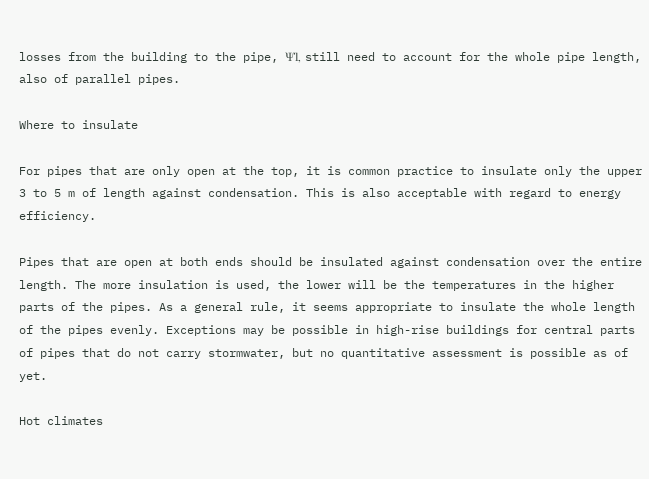losses from the building to the pipe, Ψl, still need to account for the whole pipe length, also of parallel pipes.

Where to insulate

For pipes that are only open at the top, it is common practice to insulate only the upper 3 to 5 m of length against condensation. This is also acceptable with regard to energy efficiency.

Pipes that are open at both ends should be insulated against condensation over the entire length. The more insulation is used, the lower will be the temperatures in the higher parts of the pipes. As a general rule, it seems appropriate to insulate the whole length of the pipes evenly. Exceptions may be possible in high-rise buildings for central parts of pipes that do not carry stormwater, but no quantitative assessment is possible as of yet.

Hot climates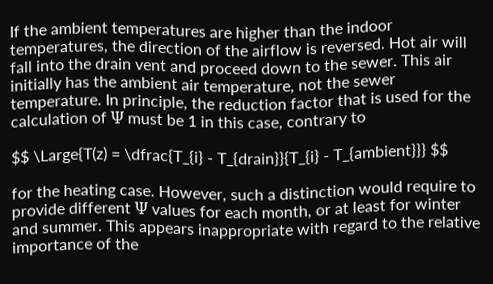If the ambient temperatures are higher than the indoor temperatures, the direction of the airflow is reversed. Hot air will fall into the drain vent and proceed down to the sewer. This air initially has the ambient air temperature, not the sewer temperature. In principle, the reduction factor that is used for the calculation of Ψ must be 1 in this case, contrary to

$$ \Large{T(z) = \dfrac{T_{i} - T_{drain}}{T_{i} - T_{ambient}}} $$

for the heating case. However, such a distinction would require to provide different Ψ values for each month, or at least for winter and summer. This appears inappropriate with regard to the relative importance of the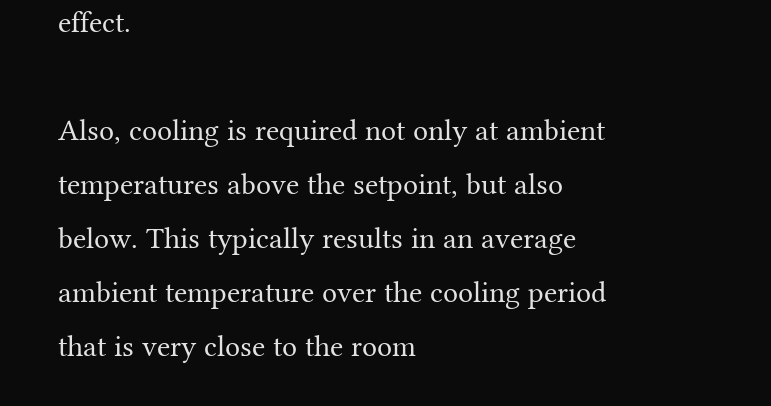effect.

Also, cooling is required not only at ambient temperatures above the setpoint, but also below. This typically results in an average ambient temperature over the cooling period that is very close to the room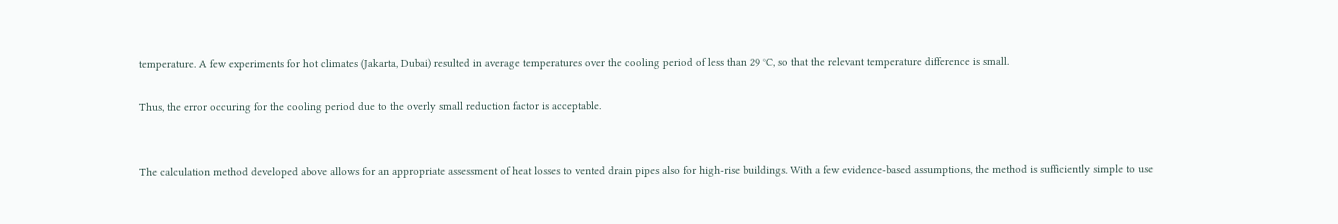temperature. A few experiments for hot climates (Jakarta, Dubai) resulted in average temperatures over the cooling period of less than 29 °C, so that the relevant temperature difference is small.

Thus, the error occuring for the cooling period due to the overly small reduction factor is acceptable.


The calculation method developed above allows for an appropriate assessment of heat losses to vented drain pipes also for high-rise buildings. With a few evidence-based assumptions, the method is sufficiently simple to use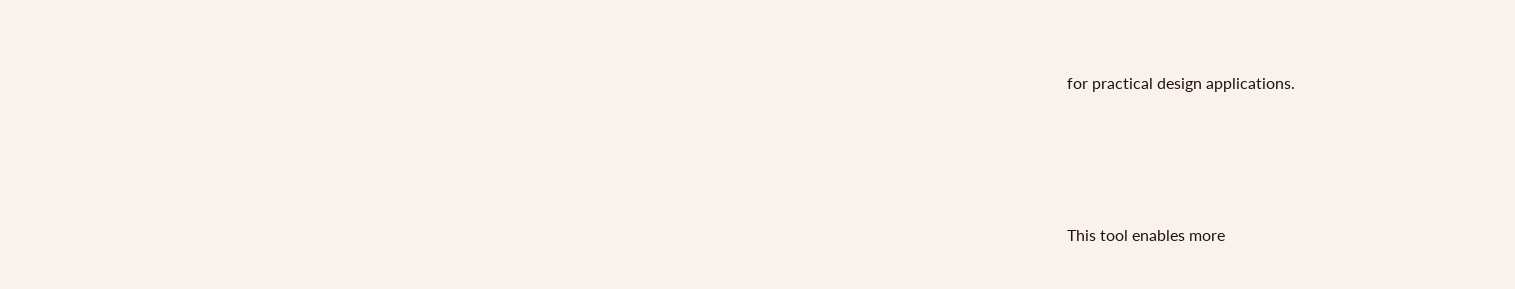for practical design applications.




This tool enables more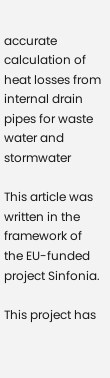accurate calculation of heat losses from internal drain pipes for waste water and stormwater

This article was written in the framework of the EU-funded project Sinfonia.

This project has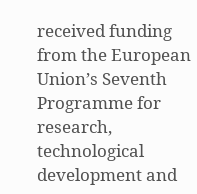received funding from the European Union’s Seventh Programme for research, technological development and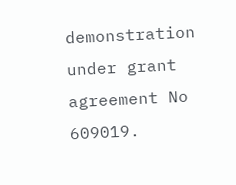demonstration under grant agreement No 609019.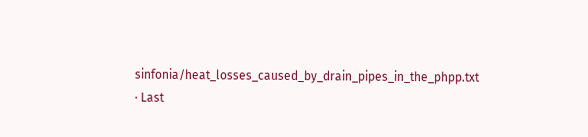sinfonia/heat_losses_caused_by_drain_pipes_in_the_phpp.txt · Last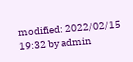modified: 2022/02/15 19:32 by admin